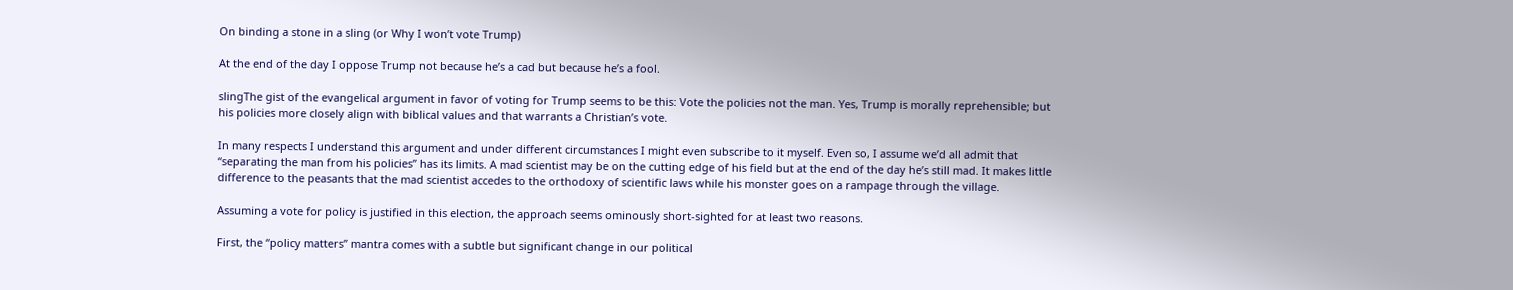On binding a stone in a sling (or Why I won’t vote Trump)

At the end of the day I oppose Trump not because he’s a cad but because he’s a fool.

slingThe gist of the evangelical argument in favor of voting for Trump seems to be this: Vote the policies not the man. Yes, Trump is morally reprehensible; but his policies more closely align with biblical values and that warrants a Christian’s vote.

In many respects I understand this argument and under different circumstances I might even subscribe to it myself. Even so, I assume we’d all admit that “separating the man from his policies” has its limits. A mad scientist may be on the cutting edge of his field but at the end of the day he’s still mad. It makes little difference to the peasants that the mad scientist accedes to the orthodoxy of scientific laws while his monster goes on a rampage through the village.

Assuming a vote for policy is justified in this election, the approach seems ominously short-sighted for at least two reasons.

First, the “policy matters” mantra comes with a subtle but significant change in our political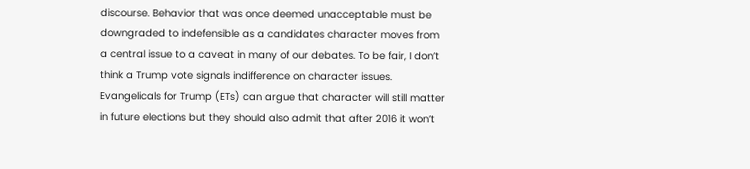discourse. Behavior that was once deemed unacceptable must be downgraded to indefensible as a candidates character moves from a central issue to a caveat in many of our debates. To be fair, I don’t think a Trump vote signals indifference on character issues. Evangelicals for Trump (ETs) can argue that character will still matter in future elections but they should also admit that after 2016 it won’t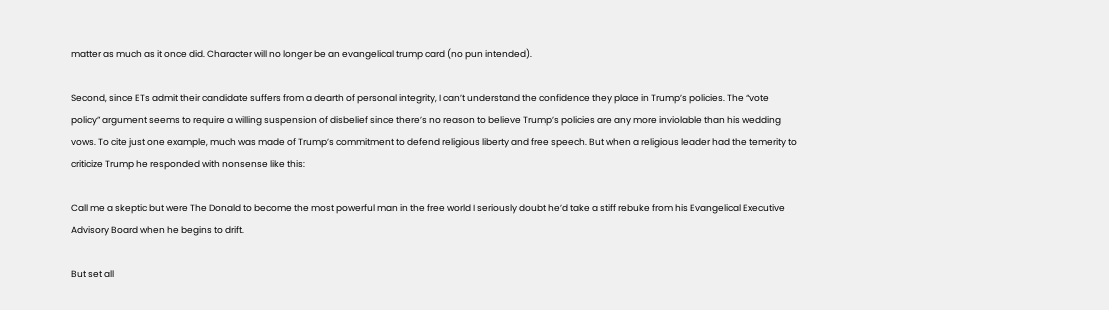matter as much as it once did. Character will no longer be an evangelical trump card (no pun intended).

Second, since ETs admit their candidate suffers from a dearth of personal integrity, I can’t understand the confidence they place in Trump’s policies. The “vote policy” argument seems to require a willing suspension of disbelief since there’s no reason to believe Trump’s policies are any more inviolable than his wedding vows. To cite just one example, much was made of Trump’s commitment to defend religious liberty and free speech. But when a religious leader had the temerity to criticize Trump he responded with nonsense like this:

Call me a skeptic but were The Donald to become the most powerful man in the free world I seriously doubt he’d take a stiff rebuke from his Evangelical Executive Advisory Board when he begins to drift.

But set all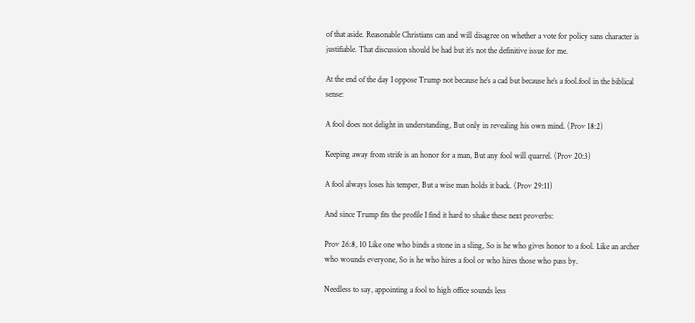of that aside. Reasonable Christians can and will disagree on whether a vote for policy sans character is justifiable. That discussion should be had but it’s not the definitive issue for me.

At the end of the day I oppose Trump not because he’s a cad but because he’s a fool.fool in the biblical sense:

A fool does not delight in understanding, But only in revealing his own mind. (Prov 18:2)

Keeping away from strife is an honor for a man, But any fool will quarrel. (Prov 20:3)

A fool always loses his temper, But a wise man holds it back. (Prov 29:11)

And since Trump fits the profile I find it hard to shake these next proverbs:

Prov 26:8, 10 Like one who binds a stone in a sling, So is he who gives honor to a fool. Like an archer who wounds everyone, So is he who hires a fool or who hires those who pass by.

Needless to say, appointing a fool to high office sounds less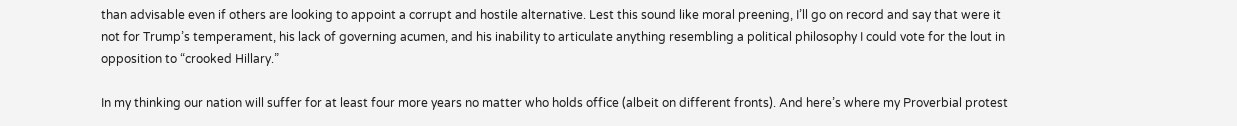than advisable even if others are looking to appoint a corrupt and hostile alternative. Lest this sound like moral preening, I’ll go on record and say that were it not for Trump’s temperament, his lack of governing acumen, and his inability to articulate anything resembling a political philosophy I could vote for the lout in opposition to “crooked Hillary.”

In my thinking our nation will suffer for at least four more years no matter who holds office (albeit on different fronts). And here’s where my Proverbial protest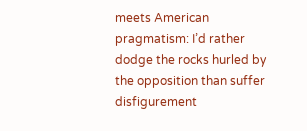meets American pragmatism: I’d rather dodge the rocks hurled by the opposition than suffer disfigurement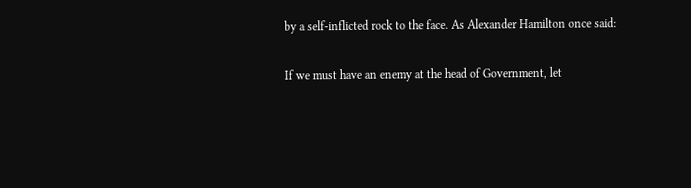by a self-inflicted rock to the face. As Alexander Hamilton once said:

If we must have an enemy at the head of Government, let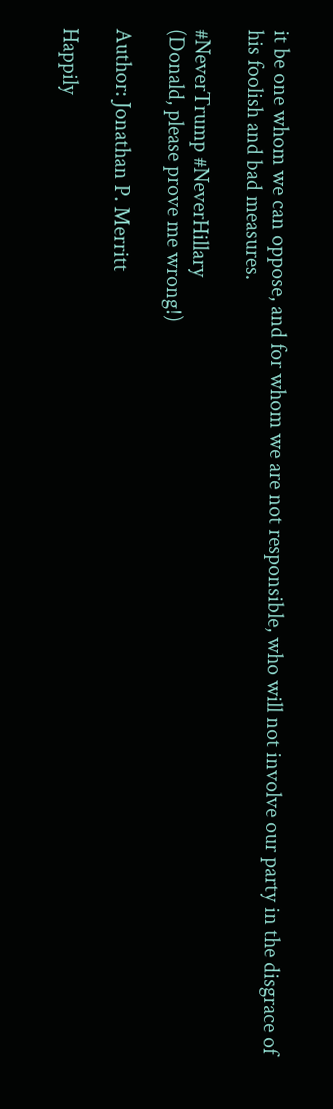it be one whom we can oppose, and for whom we are not responsible, who will not involve our party in the disgrace of his foolish and bad measures.

#NeverTrump #NeverHillary
(Donald, please prove me wrong!)

Author: Jonathan P. Merritt

Happily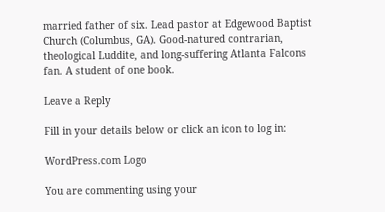married father of six. Lead pastor at Edgewood Baptist Church (Columbus, GA). Good-natured contrarian, theological Luddite, and long-suffering Atlanta Falcons fan. A student of one book.

Leave a Reply

Fill in your details below or click an icon to log in:

WordPress.com Logo

You are commenting using your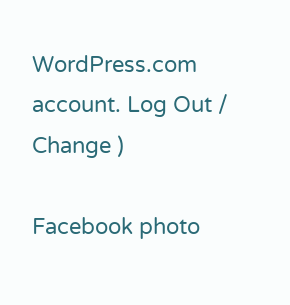WordPress.com account. Log Out /  Change )

Facebook photo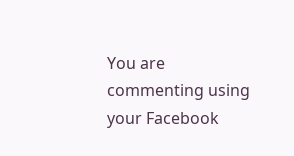You are commenting using your Facebook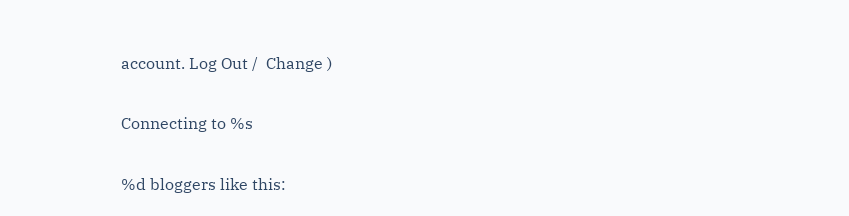account. Log Out /  Change )

Connecting to %s

%d bloggers like this: